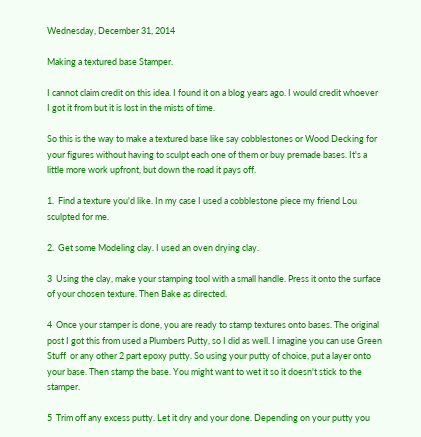Wednesday, December 31, 2014

Making a textured base Stamper.

I cannot claim credit on this idea. I found it on a blog years ago. I would credit whoever I got it from but it is lost in the mists of time.

So this is the way to make a textured base like say cobblestones or Wood Decking for your figures without having to sculpt each one of them or buy premade bases. It's a little more work upfront, but down the road it pays off.

1.  Find a texture you'd like. In my case I used a cobblestone piece my friend Lou sculpted for me.

2.  Get some Modeling clay. I used an oven drying clay.

3  Using the clay, make your stamping tool with a small handle. Press it onto the surface of your chosen texture. Then Bake as directed.

4  Once your stamper is done, you are ready to stamp textures onto bases. The original post I got this from used a Plumbers Putty, so I did as well. I imagine you can use Green Stuff  or any other 2 part epoxy putty. So using your putty of choice, put a layer onto your base. Then stamp the base. You might want to wet it so it doesn't stick to the stamper.

5  Trim off any excess putty. Let it dry and your done. Depending on your putty you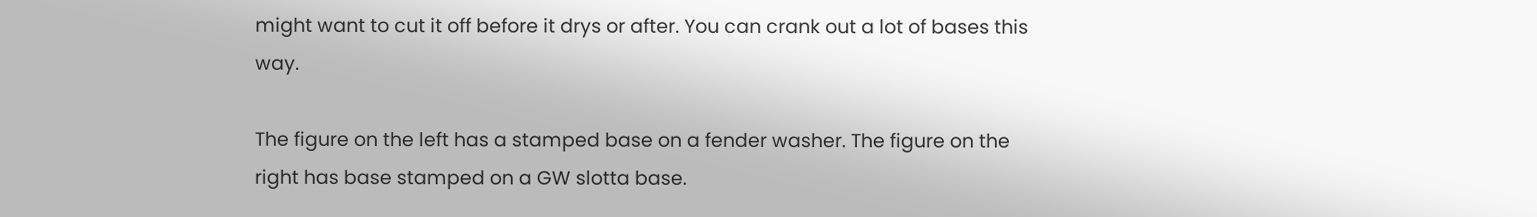might want to cut it off before it drys or after. You can crank out a lot of bases this way.

The figure on the left has a stamped base on a fender washer. The figure on the right has base stamped on a GW slotta base.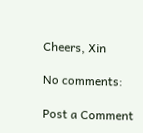Cheers, Xin

No comments:

Post a Comment